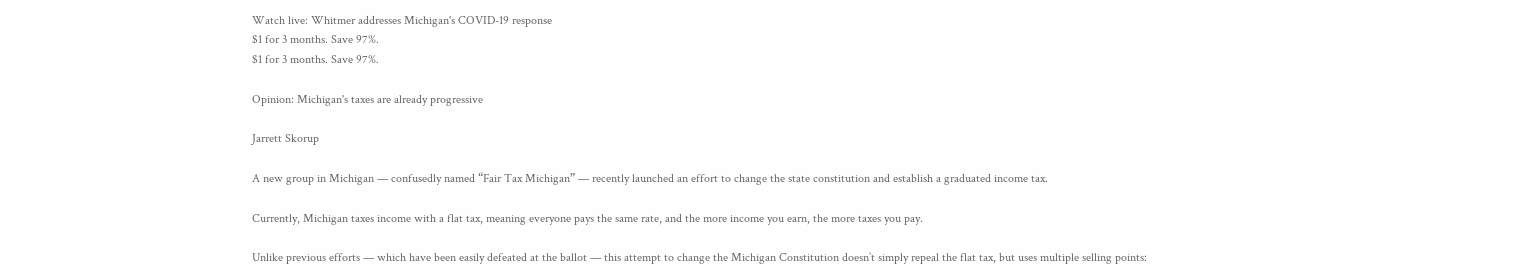Watch live: Whitmer addresses Michigan's COVID-19 response
$1 for 3 months. Save 97%.
$1 for 3 months. Save 97%.

Opinion: Michigan's taxes are already progressive

Jarrett Skorup

A new group in Michigan — confusedly named “Fair Tax Michigan” — recently launched an effort to change the state constitution and establish a graduated income tax.

Currently, Michigan taxes income with a flat tax, meaning everyone pays the same rate, and the more income you earn, the more taxes you pay.

Unlike previous efforts — which have been easily defeated at the ballot — this attempt to change the Michigan Constitution doesn’t simply repeal the flat tax, but uses multiple selling points: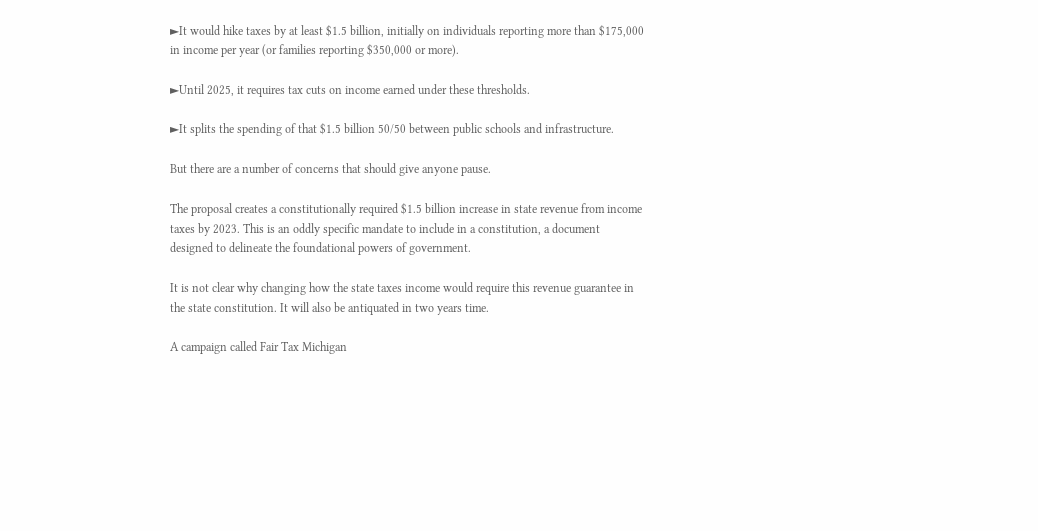►It would hike taxes by at least $1.5 billion, initially on individuals reporting more than $175,000 in income per year (or families reporting $350,000 or more).

►Until 2025, it requires tax cuts on income earned under these thresholds.

►It splits the spending of that $1.5 billion 50/50 between public schools and infrastructure.

But there are a number of concerns that should give anyone pause.

The proposal creates a constitutionally required $1.5 billion increase in state revenue from income taxes by 2023. This is an oddly specific mandate to include in a constitution, a document designed to delineate the foundational powers of government.

It is not clear why changing how the state taxes income would require this revenue guarantee in the state constitution. It will also be antiquated in two years time.

A campaign called Fair Tax Michigan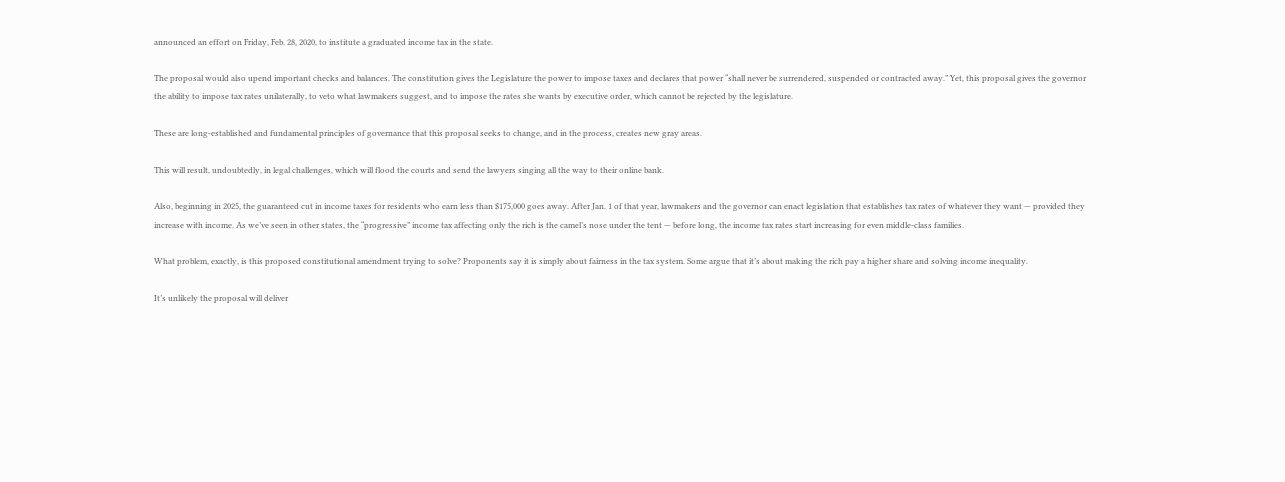announced an effort on Friday, Feb. 28, 2020, to institute a graduated income tax in the state.

The proposal would also upend important checks and balances. The constitution gives the Legislature the power to impose taxes and declares that power “shall never be surrendered, suspended or contracted away.” Yet, this proposal gives the governor the ability to impose tax rates unilaterally, to veto what lawmakers suggest, and to impose the rates she wants by executive order, which cannot be rejected by the legislature.

These are long-established and fundamental principles of governance that this proposal seeks to change, and in the process, creates new gray areas.

This will result, undoubtedly, in legal challenges, which will flood the courts and send the lawyers singing all the way to their online bank.

Also, beginning in 2025, the guaranteed cut in income taxes for residents who earn less than $175,000 goes away. After Jan. 1 of that year, lawmakers and the governor can enact legislation that establishes tax rates of whatever they want — provided they increase with income. As we’ve seen in other states, the “progressive” income tax affecting only the rich is the camel’s nose under the tent — before long, the income tax rates start increasing for even middle-class families.

What problem, exactly, is this proposed constitutional amendment trying to solve? Proponents say it is simply about fairness in the tax system. Some argue that it’s about making the rich pay a higher share and solving income inequality.

It’s unlikely the proposal will deliver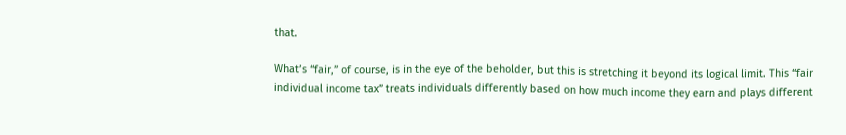that.

What’s “fair,” of course, is in the eye of the beholder, but this is stretching it beyond its logical limit. This “fair individual income tax” treats individuals differently based on how much income they earn and plays different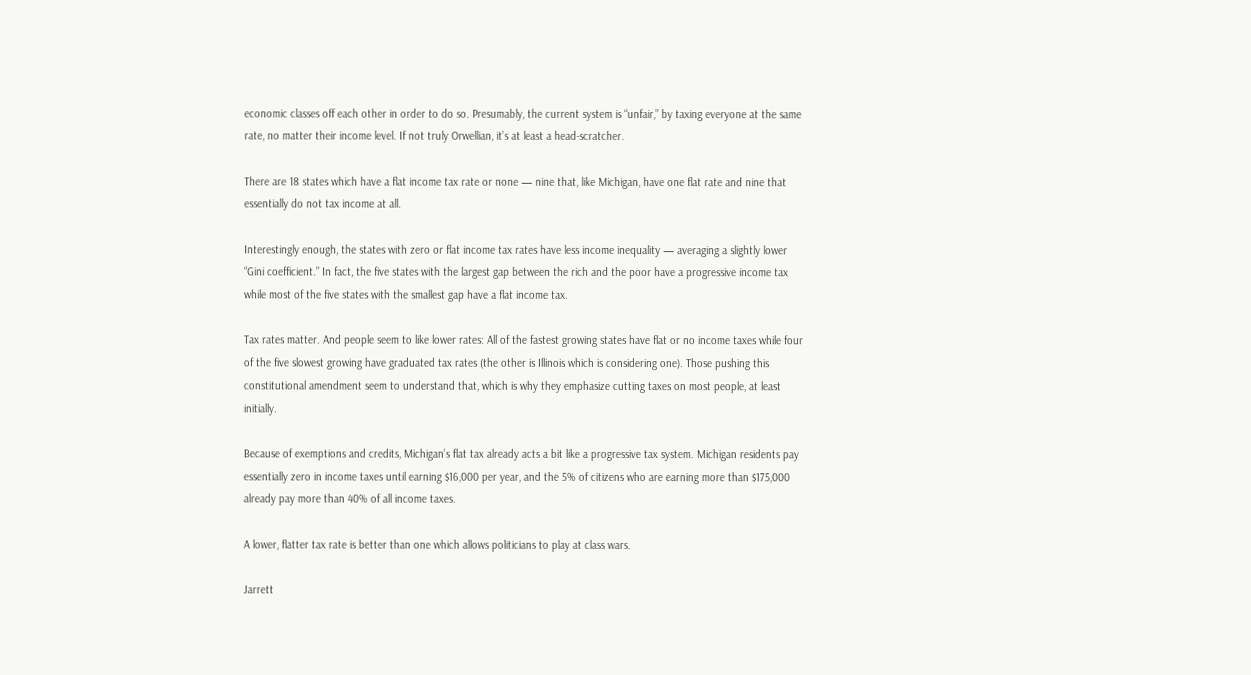economic classes off each other in order to do so. Presumably, the current system is “unfair,” by taxing everyone at the same rate, no matter their income level. If not truly Orwellian, it’s at least a head-scratcher.

There are 18 states which have a flat income tax rate or none — nine that, like Michigan, have one flat rate and nine that essentially do not tax income at all.

Interestingly enough, the states with zero or flat income tax rates have less income inequality — averaging a slightly lower “Gini coefficient.” In fact, the five states with the largest gap between the rich and the poor have a progressive income tax while most of the five states with the smallest gap have a flat income tax.

Tax rates matter. And people seem to like lower rates: All of the fastest growing states have flat or no income taxes while four of the five slowest growing have graduated tax rates (the other is Illinois which is considering one). Those pushing this constitutional amendment seem to understand that, which is why they emphasize cutting taxes on most people, at least initially.

Because of exemptions and credits, Michigan’s flat tax already acts a bit like a progressive tax system. Michigan residents pay essentially zero in income taxes until earning $16,000 per year, and the 5% of citizens who are earning more than $175,000 already pay more than 40% of all income taxes.

A lower, flatter tax rate is better than one which allows politicians to play at class wars.

Jarrett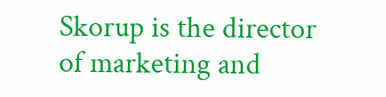Skorup is the director of marketing and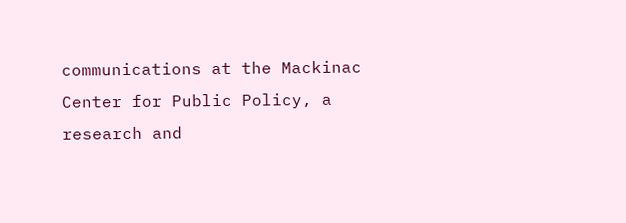communications at the Mackinac Center for Public Policy, a research and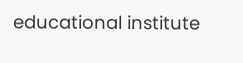educational institute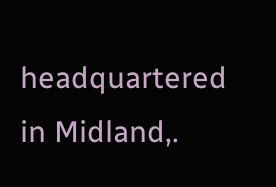headquartered in Midland,.